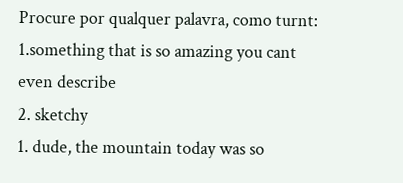Procure por qualquer palavra, como turnt:
1.something that is so amazing you cant even describe
2. sketchy
1. dude, the mountain today was so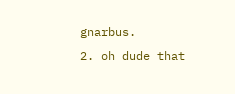gnarbus.
2. oh dude that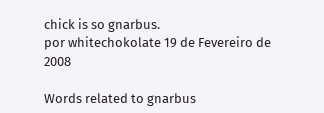chick is so gnarbus.
por whitechokolate 19 de Fevereiro de 2008

Words related to gnarbus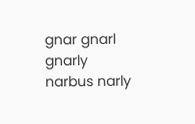gnar gnarl gnarly narbus narly